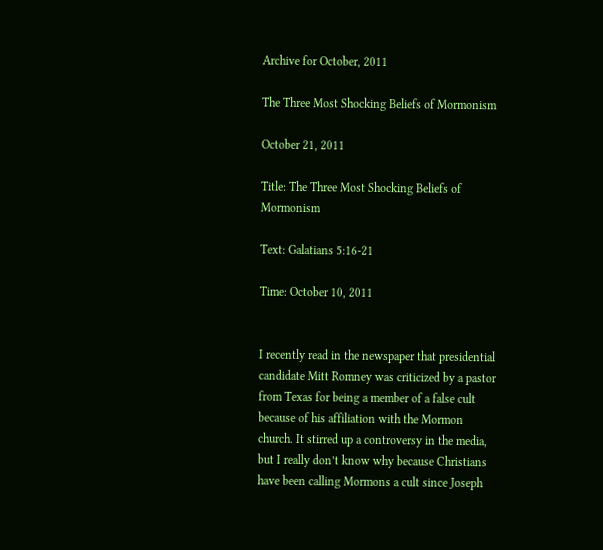Archive for October, 2011

The Three Most Shocking Beliefs of Mormonism

October 21, 2011

Title: The Three Most Shocking Beliefs of Mormonism

Text: Galatians 5:16-21

Time: October 10, 2011


I recently read in the newspaper that presidential candidate Mitt Romney was criticized by a pastor from Texas for being a member of a false cult because of his affiliation with the Mormon church. It stirred up a controversy in the media, but I really don’t know why because Christians have been calling Mormons a cult since Joseph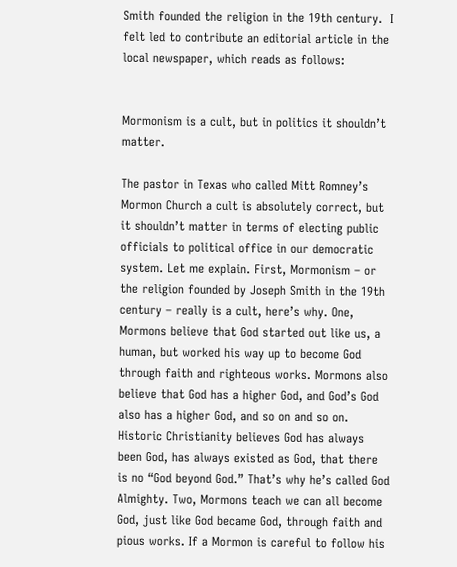Smith founded the religion in the 19th century.  I felt led to contribute an editorial article in the local newspaper, which reads as follows:


Mormonism is a cult, but in politics it shouldn’t matter.

The pastor in Texas who called Mitt Romney’s Mormon Church a cult is absolutely correct, but it shouldn’t matter in terms of electing public officials to political office in our democratic system. Let me explain. First, Mormonism – or the religion founded by Joseph Smith in the 19th century – really is a cult, here’s why. One, Mormons believe that God started out like us, a human, but worked his way up to become God through faith and righteous works. Mormons also believe that God has a higher God, and God’s God also has a higher God, and so on and so on. Historic Christianity believes God has always been God, has always existed as God, that there is no “God beyond God.” That’s why he’s called God Almighty. Two, Mormons teach we can all become God, just like God became God, through faith and pious works. If a Mormon is careful to follow his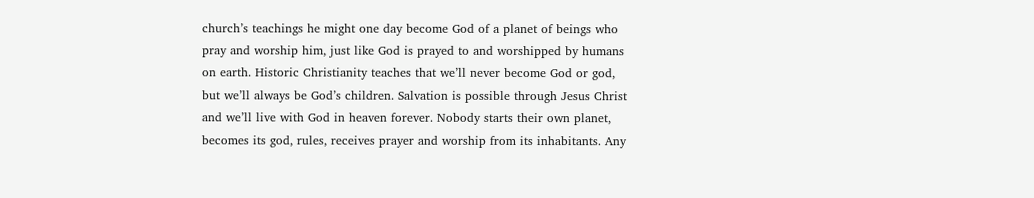church’s teachings he might one day become God of a planet of beings who pray and worship him, just like God is prayed to and worshipped by humans on earth. Historic Christianity teaches that we’ll never become God or god, but we’ll always be God’s children. Salvation is possible through Jesus Christ and we’ll live with God in heaven forever. Nobody starts their own planet, becomes its god, rules, receives prayer and worship from its inhabitants. Any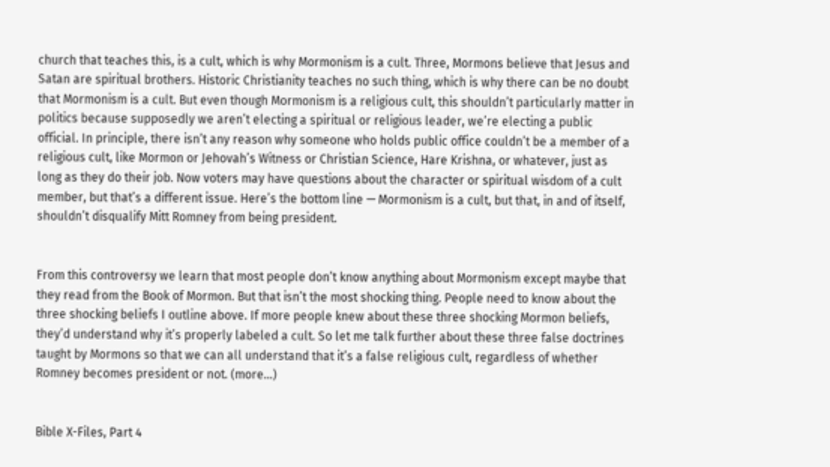church that teaches this, is a cult, which is why Mormonism is a cult. Three, Mormons believe that Jesus and Satan are spiritual brothers. Historic Christianity teaches no such thing, which is why there can be no doubt that Mormonism is a cult. But even though Mormonism is a religious cult, this shouldn’t particularly matter in politics because supposedly we aren’t electing a spiritual or religious leader, we’re electing a public official. In principle, there isn’t any reason why someone who holds public office couldn’t be a member of a religious cult, like Mormon or Jehovah’s Witness or Christian Science, Hare Krishna, or whatever, just as long as they do their job. Now voters may have questions about the character or spiritual wisdom of a cult member, but that’s a different issue. Here’s the bottom line — Mormonism is a cult, but that, in and of itself, shouldn’t disqualify Mitt Romney from being president.


From this controversy we learn that most people don’t know anything about Mormonism except maybe that they read from the Book of Mormon. But that isn’t the most shocking thing. People need to know about the three shocking beliefs I outline above. If more people knew about these three shocking Mormon beliefs, they’d understand why it’s properly labeled a cult. So let me talk further about these three false doctrines taught by Mormons so that we can all understand that it’s a false religious cult, regardless of whether Romney becomes president or not. (more…)


Bible X-Files, Part 4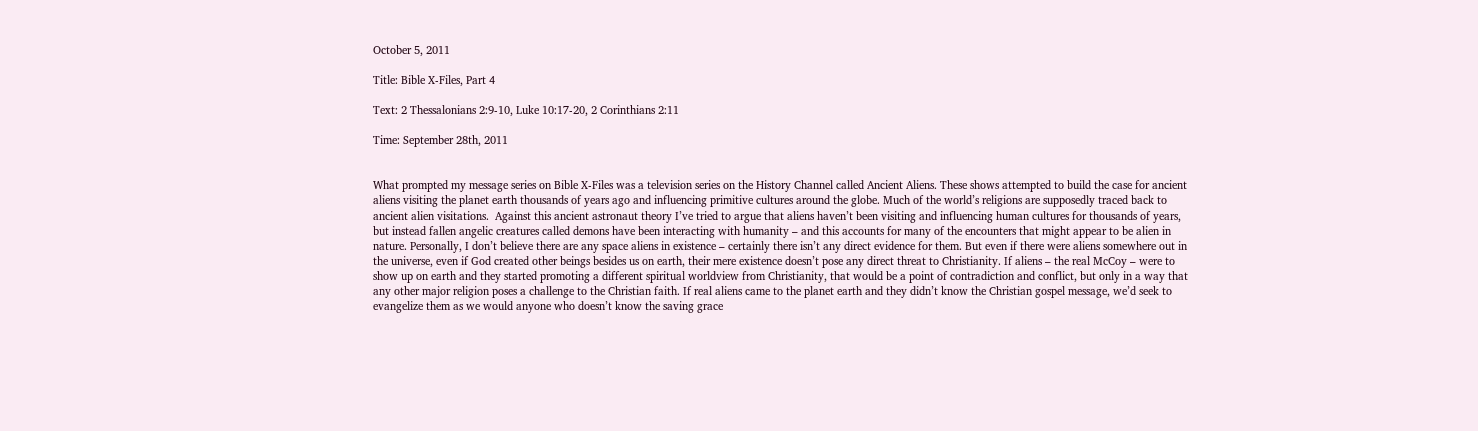October 5, 2011

Title: Bible X-Files, Part 4

Text: 2 Thessalonians 2:9-10, Luke 10:17-20, 2 Corinthians 2:11

Time: September 28th, 2011


What prompted my message series on Bible X-Files was a television series on the History Channel called Ancient Aliens. These shows attempted to build the case for ancient aliens visiting the planet earth thousands of years ago and influencing primitive cultures around the globe. Much of the world’s religions are supposedly traced back to ancient alien visitations.  Against this ancient astronaut theory I’ve tried to argue that aliens haven’t been visiting and influencing human cultures for thousands of years, but instead fallen angelic creatures called demons have been interacting with humanity – and this accounts for many of the encounters that might appear to be alien in nature. Personally, I don’t believe there are any space aliens in existence – certainly there isn’t any direct evidence for them. But even if there were aliens somewhere out in the universe, even if God created other beings besides us on earth, their mere existence doesn’t pose any direct threat to Christianity. If aliens – the real McCoy – were to show up on earth and they started promoting a different spiritual worldview from Christianity, that would be a point of contradiction and conflict, but only in a way that any other major religion poses a challenge to the Christian faith. If real aliens came to the planet earth and they didn’t know the Christian gospel message, we’d seek to evangelize them as we would anyone who doesn’t know the saving grace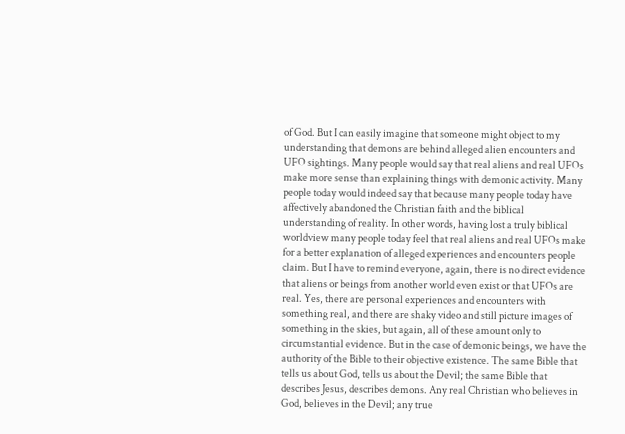of God. But I can easily imagine that someone might object to my understanding that demons are behind alleged alien encounters and UFO sightings. Many people would say that real aliens and real UFOs make more sense than explaining things with demonic activity. Many people today would indeed say that because many people today have affectively abandoned the Christian faith and the biblical understanding of reality. In other words, having lost a truly biblical worldview many people today feel that real aliens and real UFOs make for a better explanation of alleged experiences and encounters people claim. But I have to remind everyone, again, there is no direct evidence that aliens or beings from another world even exist or that UFOs are real. Yes, there are personal experiences and encounters with something real, and there are shaky video and still picture images of something in the skies, but again, all of these amount only to circumstantial evidence. But in the case of demonic beings, we have the authority of the Bible to their objective existence. The same Bible that tells us about God, tells us about the Devil; the same Bible that describes Jesus, describes demons. Any real Christian who believes in God, believes in the Devil; any true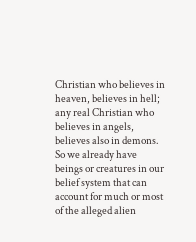Christian who believes in heaven, believes in hell; any real Christian who believes in angels, believes also in demons. So we already have beings or creatures in our belief system that can account for much or most of the alleged alien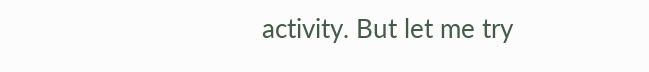activity. But let me try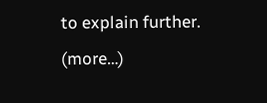to explain further. (more…)